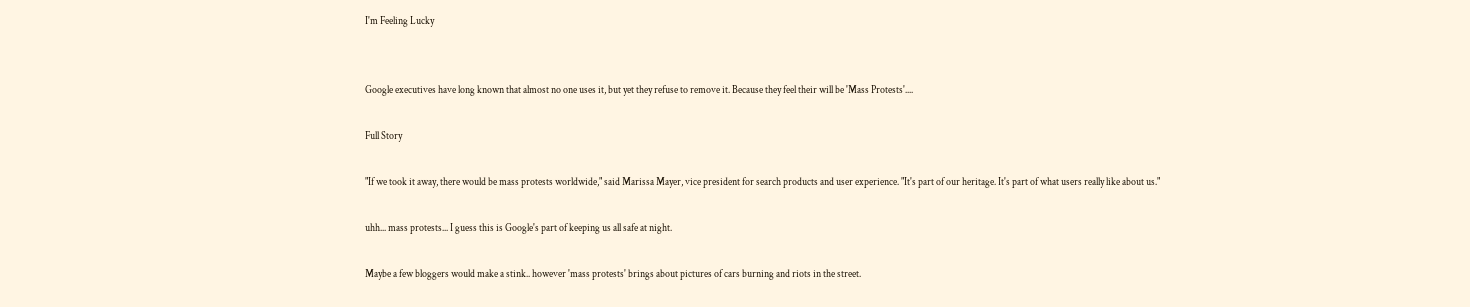I'm Feeling Lucky


Google executives have long known that almost no one uses it, but yet they refuse to remove it. Because they feel their will be 'Mass Protests'....

Full Story

"If we took it away, there would be mass protests worldwide," said Marissa Mayer, vice president for search products and user experience. "It's part of our heritage. It's part of what users really like about us."

uhh... mass protests... I guess this is Google's part of keeping us all safe at night.

Maybe a few bloggers would make a stink.. however 'mass protests' brings about pictures of cars burning and riots in the street.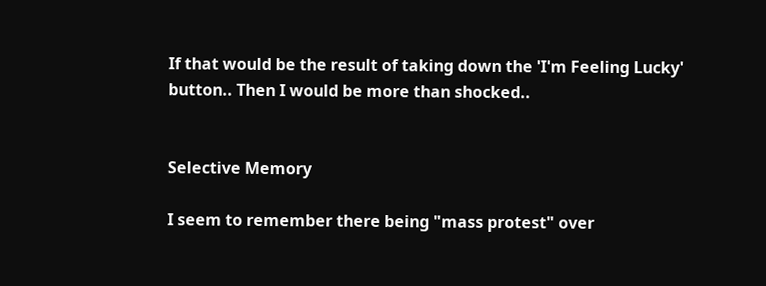If that would be the result of taking down the 'I'm Feeling Lucky' button.. Then I would be more than shocked..


Selective Memory

I seem to remember there being "mass protest" over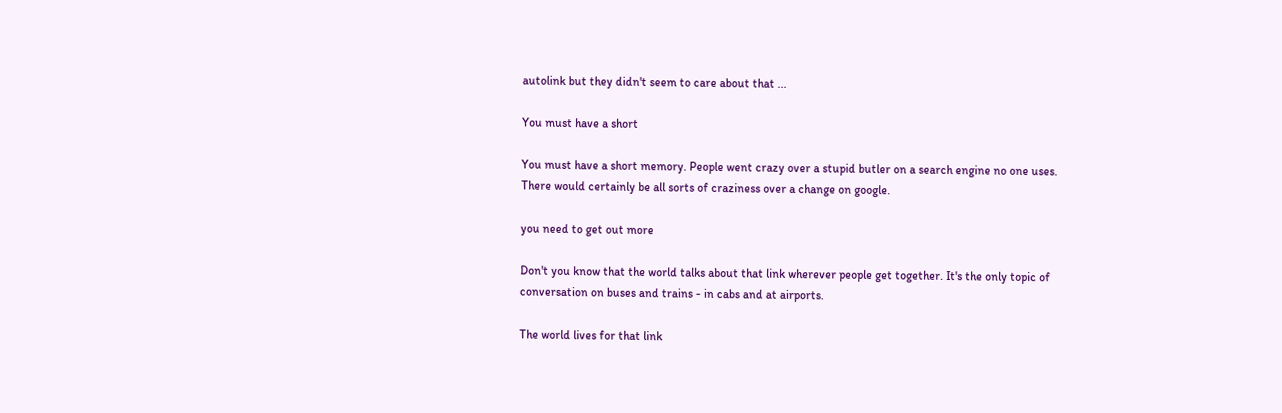autolink but they didn't seem to care about that ...

You must have a short

You must have a short memory. People went crazy over a stupid butler on a search engine no one uses. There would certainly be all sorts of craziness over a change on google.

you need to get out more

Don't you know that the world talks about that link wherever people get together. It's the only topic of conversation on buses and trains - in cabs and at airports.

The world lives for that link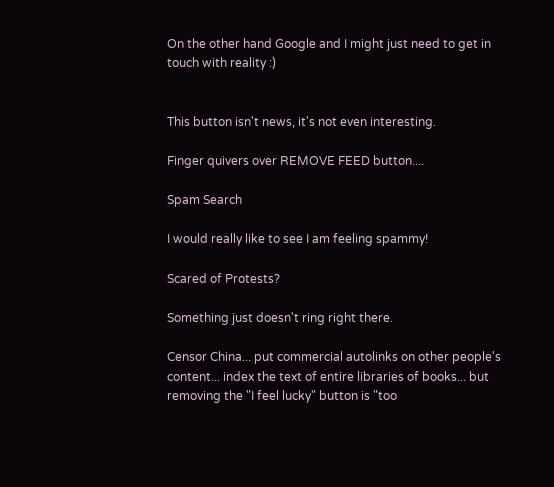On the other hand Google and I might just need to get in touch with reality :)


This button isn't news, it's not even interesting.

Finger quivers over REMOVE FEED button....

Spam Search

I would really like to see I am feeling spammy!

Scared of Protests?

Something just doesn't ring right there.

Censor China... put commercial autolinks on other people's content... index the text of entire libraries of books... but removing the "I feel lucky" button is "too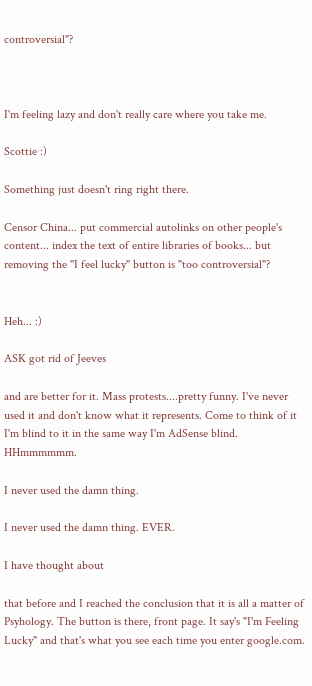controversial"?



I'm feeling lazy and don't really care where you take me.

Scottie :)

Something just doesn't ring right there.

Censor China... put commercial autolinks on other people's content... index the text of entire libraries of books... but removing the "I feel lucky" button is "too controversial"?


Heh... :)

ASK got rid of Jeeves

and are better for it. Mass protests....pretty funny. I've never used it and don't know what it represents. Come to think of it I'm blind to it in the same way I'm AdSense blind. HHmmmmmm.

I never used the damn thing.

I never used the damn thing. EVER.

I have thought about

that before and I reached the conclusion that it is all a matter of Psyhology. The button is there, front page. It say's "I'm Feeling Lucky" and that's what you see each time you enter google.com.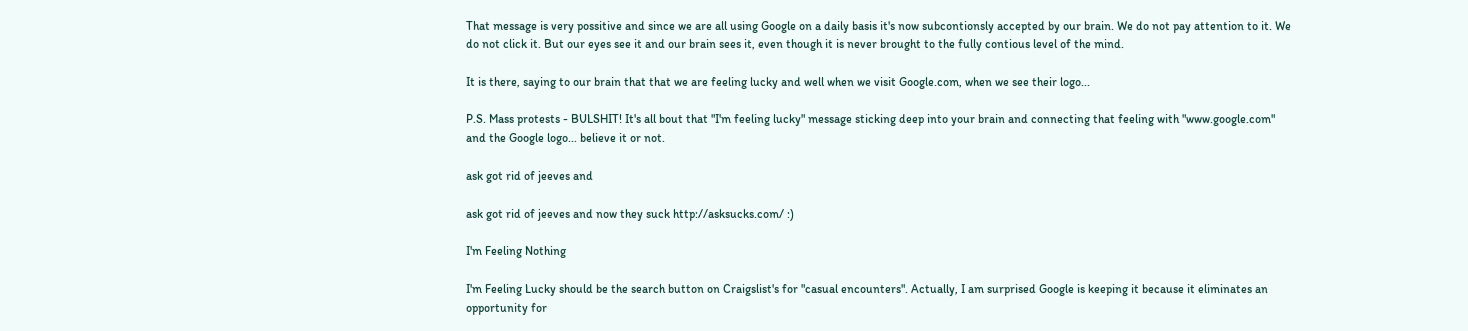That message is very possitive and since we are all using Google on a daily basis it's now subcontionsly accepted by our brain. We do not pay attention to it. We do not click it. But our eyes see it and our brain sees it, even though it is never brought to the fully contious level of the mind.

It is there, saying to our brain that that we are feeling lucky and well when we visit Google.com, when we see their logo...

P.S. Mass protests - BULSHIT! It's all bout that "I'm feeling lucky" message sticking deep into your brain and connecting that feeling with "www.google.com" and the Google logo... believe it or not.

ask got rid of jeeves and

ask got rid of jeeves and now they suck http://asksucks.com/ :)

I'm Feeling Nothing

I'm Feeling Lucky should be the search button on Craigslist's for "casual encounters". Actually, I am surprised Google is keeping it because it eliminates an opportunity for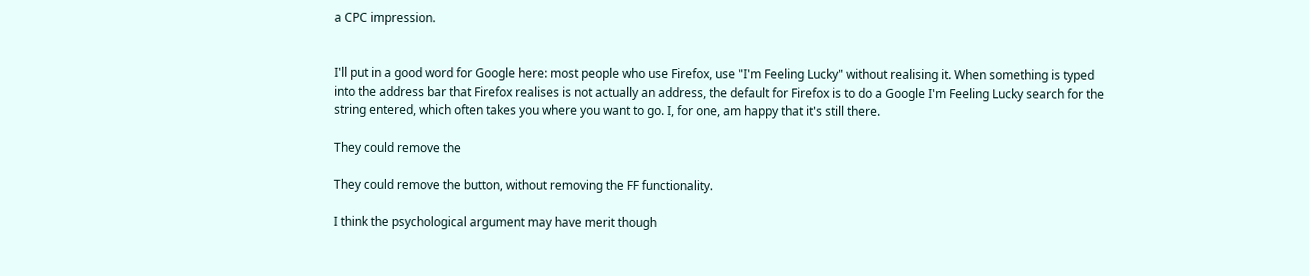a CPC impression.


I'll put in a good word for Google here: most people who use Firefox, use "I'm Feeling Lucky" without realising it. When something is typed into the address bar that Firefox realises is not actually an address, the default for Firefox is to do a Google I'm Feeling Lucky search for the string entered, which often takes you where you want to go. I, for one, am happy that it's still there.

They could remove the

They could remove the button, without removing the FF functionality.

I think the psychological argument may have merit though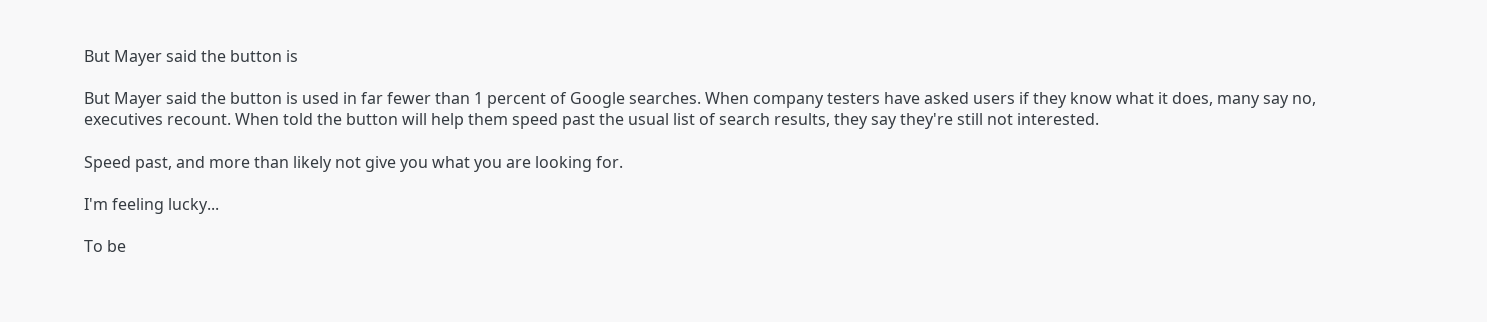But Mayer said the button is

But Mayer said the button is used in far fewer than 1 percent of Google searches. When company testers have asked users if they know what it does, many say no, executives recount. When told the button will help them speed past the usual list of search results, they say they're still not interested.

Speed past, and more than likely not give you what you are looking for.

I'm feeling lucky...

To be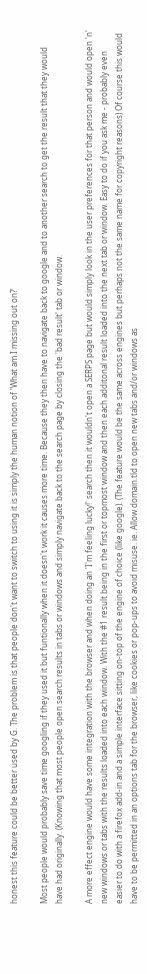honest this feature could be better used by G. The problem is that people don't want to switch to using it is simply the human notion of 'What am I missing out on?'

Most people would probably save time googling if they used it but funtionally when it doesn't work it causes more time. Because they then have to navigate back to google and to another search to get the result that they would have had originally. (Knowing that most people open search results in tabs or windows and simply navigate back to the search page by closing the 'bad result' tab or window.

A more effect engine would have some integration with the browser and when doing an 'I'm feeling lucky!' search then it wouldn't open a SERPS page but would simply look in the user preferences for that person and would open 'n' new windows or tabs with the results loaded into each window. With the #1 result being in the first or topmost window and then each additonal result loaded into the next tab or window. Easy to do if you ask me - probably even easier to do with a firefox add-in and a simple interface sitting on-top of the engine of choice (like google). (The feature would be the same across engines but perhaps not the same name for copyright reasons) Of course this would have to be permitted in an options tab for the browser, like cookies or pop-ups to avoid misuse. ie. Allow domain.tld to open new tabs and/or windows as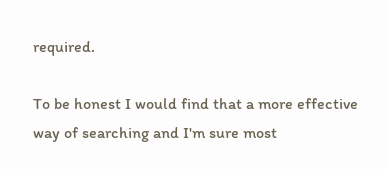required.

To be honest I would find that a more effective way of searching and I'm sure most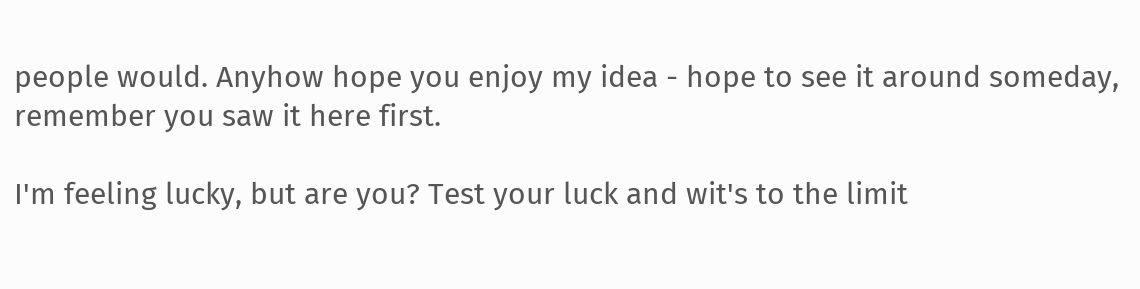people would. Anyhow hope you enjoy my idea - hope to see it around someday, remember you saw it here first.

I'm feeling lucky, but are you? Test your luck and wit's to the limit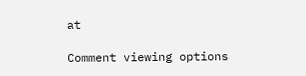at

Comment viewing options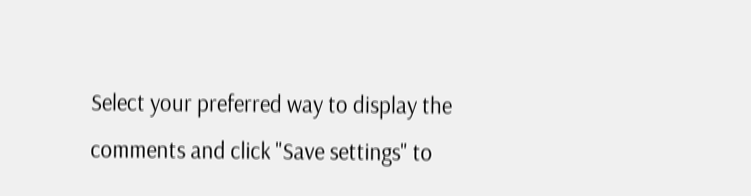Select your preferred way to display the comments and click "Save settings" to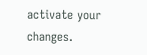activate your changes.